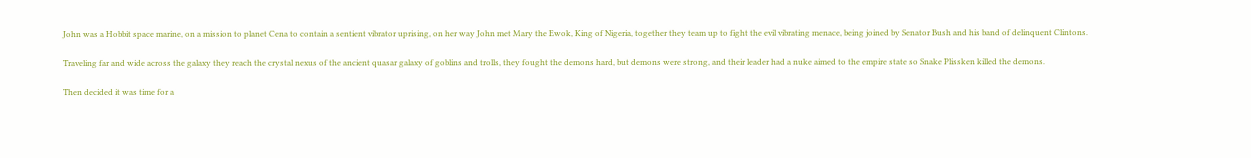John was a Hobbit space marine, on a mission to planet Cena to contain a sentient vibrator uprising, on her way John met Mary the Ewok, King of Nigeria, together they team up to fight the evil vibrating menace, being joined by Senator Bush and his band of delinquent Clintons.

Traveling far and wide across the galaxy they reach the crystal nexus of the ancient quasar galaxy of goblins and trolls, they fought the demons hard, but demons were strong, and their leader had a nuke aimed to the empire state so Snake Plissken killed the demons.

Then decided it was time for a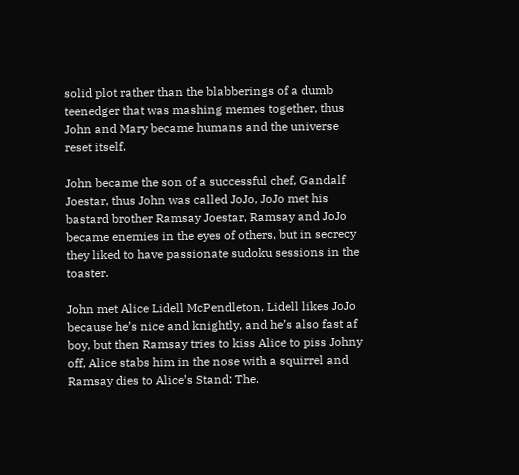solid plot rather than the blabberings of a dumb teenedger that was mashing memes together, thus John and Mary became humans and the universe reset itself.

John became the son of a successful chef, Gandalf Joestar, thus John was called JoJo, JoJo met his bastard brother Ramsay Joestar, Ramsay and JoJo became enemies in the eyes of others, but in secrecy they liked to have passionate sudoku sessions in the toaster.

John met Alice Lidell McPendleton, Lidell likes JoJo because he’s nice and knightly, and he’s also fast af boy, but then Ramsay tries to kiss Alice to piss Johny off, Alice stabs him in the nose with a squirrel and Ramsay dies to Alice’s Stand: The.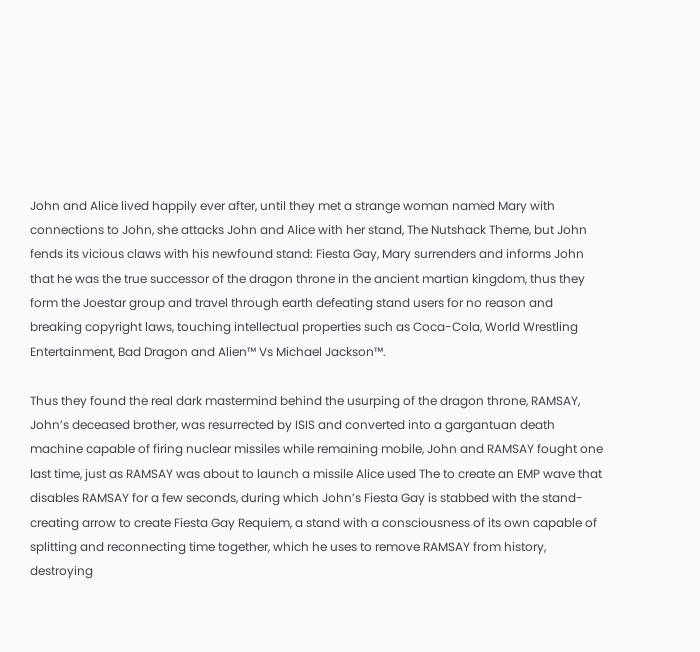John and Alice lived happily ever after, until they met a strange woman named Mary with connections to John, she attacks John and Alice with her stand, The Nutshack Theme, but John fends its vicious claws with his newfound stand: Fiesta Gay, Mary surrenders and informs John that he was the true successor of the dragon throne in the ancient martian kingdom, thus they form the Joestar group and travel through earth defeating stand users for no reason and breaking copyright laws, touching intellectual properties such as Coca-Cola, World Wrestling Entertainment, Bad Dragon and Alien™ Vs Michael Jackson™.

Thus they found the real dark mastermind behind the usurping of the dragon throne, RAMSAY, John’s deceased brother, was resurrected by ISIS and converted into a gargantuan death machine capable of firing nuclear missiles while remaining mobile, John and RAMSAY fought one last time, just as RAMSAY was about to launch a missile Alice used The to create an EMP wave that disables RAMSAY for a few seconds, during which John’s Fiesta Gay is stabbed with the stand-creating arrow to create Fiesta Gay Requiem, a stand with a consciousness of its own capable of splitting and reconnecting time together, which he uses to remove RAMSAY from history, destroying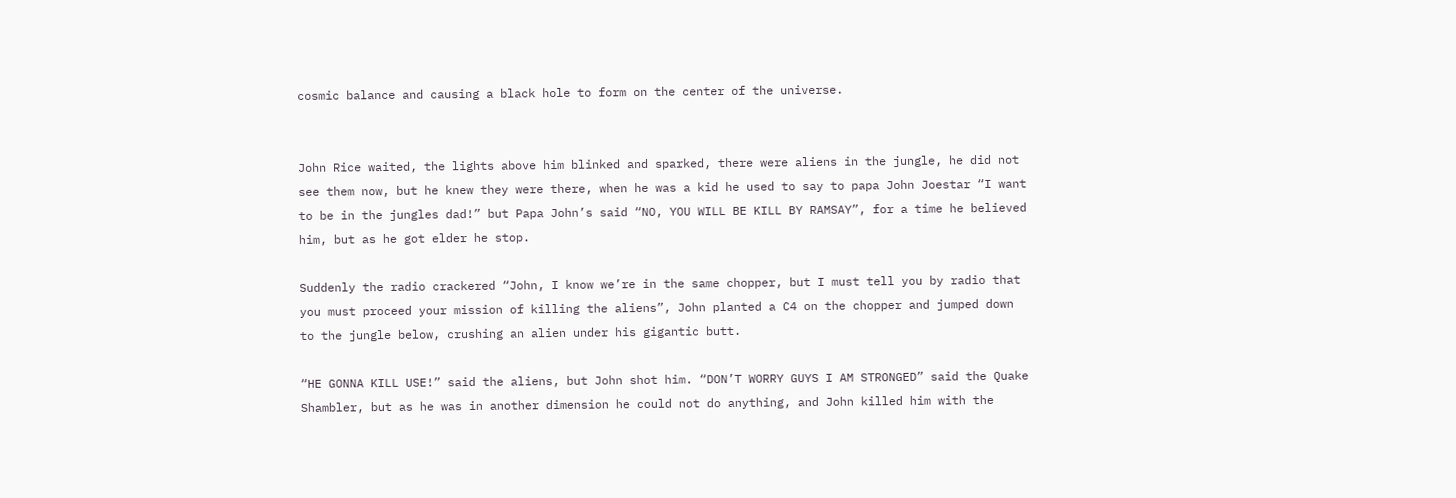cosmic balance and causing a black hole to form on the center of the universe.


John Rice waited, the lights above him blinked and sparked, there were aliens in the jungle, he did not see them now, but he knew they were there, when he was a kid he used to say to papa John Joestar “I want to be in the jungles dad!” but Papa John’s said “NO, YOU WILL BE KILL BY RAMSAY”, for a time he believed him, but as he got elder he stop.

Suddenly the radio crackered “John, I know we’re in the same chopper, but I must tell you by radio that you must proceed your mission of killing the aliens”, John planted a C4 on the chopper and jumped down to the jungle below, crushing an alien under his gigantic butt.

“HE GONNA KILL USE!” said the aliens, but John shot him. “DON’T WORRY GUYS I AM STRONGED” said the Quake Shambler, but as he was in another dimension he could not do anything, and John killed him with the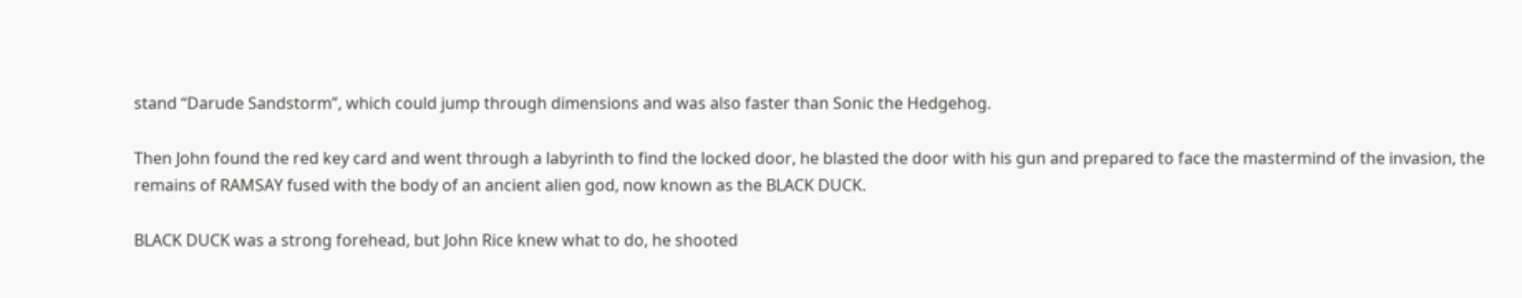stand “Darude Sandstorm”, which could jump through dimensions and was also faster than Sonic the Hedgehog.

Then John found the red key card and went through a labyrinth to find the locked door, he blasted the door with his gun and prepared to face the mastermind of the invasion, the remains of RAMSAY fused with the body of an ancient alien god, now known as the BLACK DUCK.

BLACK DUCK was a strong forehead, but John Rice knew what to do, he shooted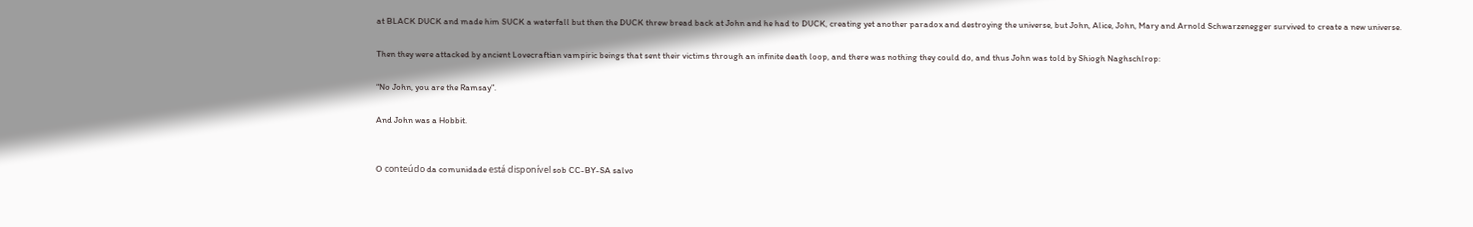at BLACK DUCK and made him SUCK a waterfall but then the DUCK threw bread back at John and he had to DUCK, creating yet another paradox and destroying the universe, but John, Alice, John, Mary and Arnold Schwarzenegger survived to create a new universe.

Then they were attacked by ancient Lovecraftian vampiric beings that sent their victims through an infinite death loop, and there was nothing they could do, and thus John was told by Shiogh Naghschlrop:

“No John, you are the Ramsay”.

And John was a Hobbit.


O conteúdo da comunidade está disponível sob CC-BY-SA salvo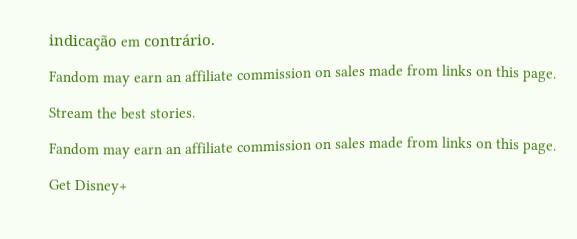indicação em contrário.

Fandom may earn an affiliate commission on sales made from links on this page.

Stream the best stories.

Fandom may earn an affiliate commission on sales made from links on this page.

Get Disney+